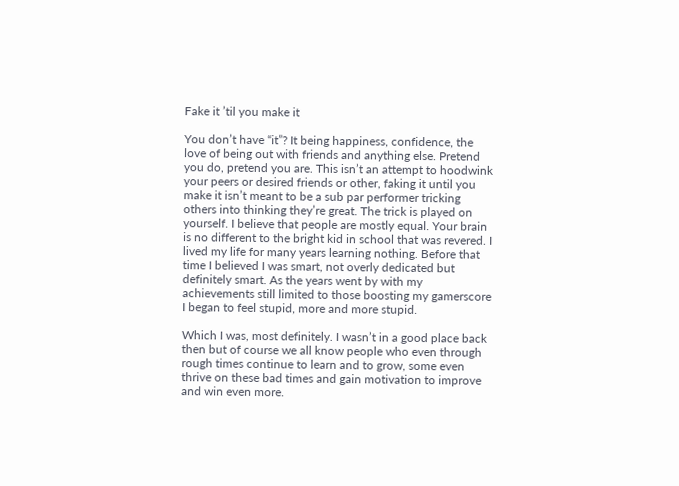Fake it ’til you make it

You don’t have “it”? It being happiness, confidence, the love of being out with friends and anything else. Pretend you do, pretend you are. This isn’t an attempt to hoodwink your peers or desired friends or other, faking it until you make it isn’t meant to be a sub par performer tricking others into thinking they’re great. The trick is played on yourself. I believe that people are mostly equal. Your brain is no different to the bright kid in school that was revered. I lived my life for many years learning nothing. Before that time I believed I was smart, not overly dedicated but definitely smart. As the years went by with my achievements still limited to those boosting my gamerscore I began to feel stupid, more and more stupid.

Which I was, most definitely. I wasn’t in a good place back then but of course we all know people who even through rough times continue to learn and to grow, some even thrive on these bad times and gain motivation to improve and win even more.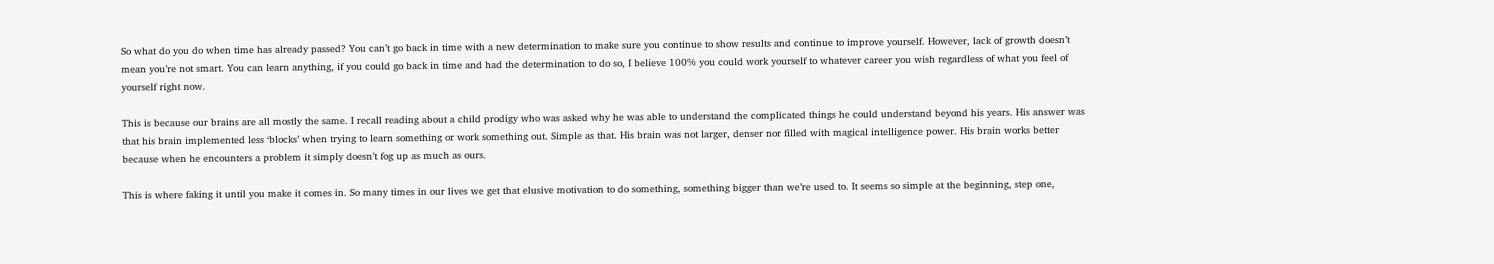So what do you do when time has already passed? You can’t go back in time with a new determination to make sure you continue to show results and continue to improve yourself. However, lack of growth doesn’t mean you’re not smart. You can learn anything, if you could go back in time and had the determination to do so, I believe 100% you could work yourself to whatever career you wish regardless of what you feel of yourself right now.

This is because our brains are all mostly the same. I recall reading about a child prodigy who was asked why he was able to understand the complicated things he could understand beyond his years. His answer was that his brain implemented less ‘blocks’ when trying to learn something or work something out. Simple as that. His brain was not larger, denser nor filled with magical intelligence power. His brain works better because when he encounters a problem it simply doesn’t fog up as much as ours.

This is where faking it until you make it comes in. So many times in our lives we get that elusive motivation to do something, something bigger than we’re used to. It seems so simple at the beginning, step one,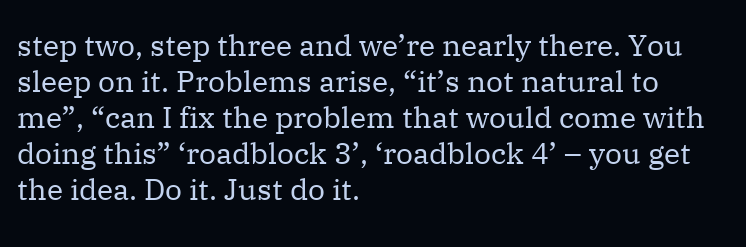step two, step three and we’re nearly there. You sleep on it. Problems arise, “it’s not natural to me”, “can I fix the problem that would come with doing this” ‘roadblock 3’, ‘roadblock 4’ – you get the idea. Do it. Just do it.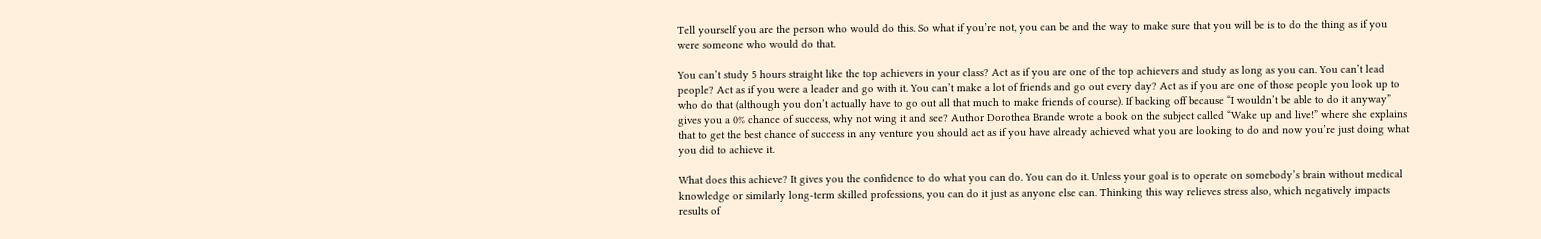Tell yourself you are the person who would do this. So what if you’re not, you can be and the way to make sure that you will be is to do the thing as if you were someone who would do that.

You can’t study 5 hours straight like the top achievers in your class? Act as if you are one of the top achievers and study as long as you can. You can’t lead people? Act as if you were a leader and go with it. You can’t make a lot of friends and go out every day? Act as if you are one of those people you look up to who do that (although you don’t actually have to go out all that much to make friends of course). If backing off because “I wouldn’t be able to do it anyway” gives you a 0% chance of success, why not wing it and see? Author Dorothea Brande wrote a book on the subject called “Wake up and live!” where she explains that to get the best chance of success in any venture you should act as if you have already achieved what you are looking to do and now you’re just doing what you did to achieve it.

What does this achieve? It gives you the confidence to do what you can do. You can do it. Unless your goal is to operate on somebody’s brain without medical knowledge or similarly long-term skilled professions, you can do it just as anyone else can. Thinking this way relieves stress also, which negatively impacts results of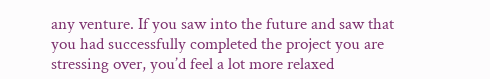any venture. If you saw into the future and saw that you had successfully completed the project you are stressing over, you’d feel a lot more relaxed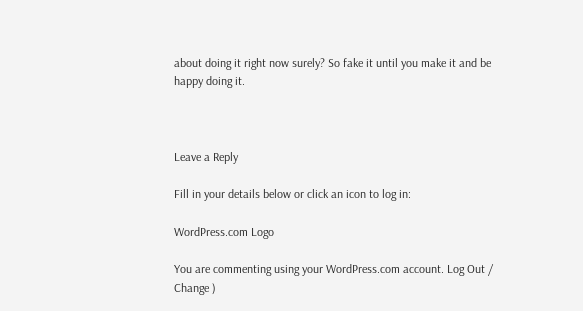about doing it right now surely? So fake it until you make it and be happy doing it.



Leave a Reply

Fill in your details below or click an icon to log in:

WordPress.com Logo

You are commenting using your WordPress.com account. Log Out /  Change )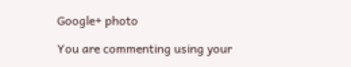Google+ photo

You are commenting using your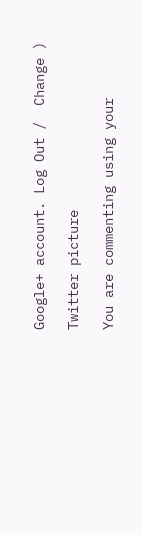Google+ account. Log Out /  Change )

Twitter picture

You are commenting using your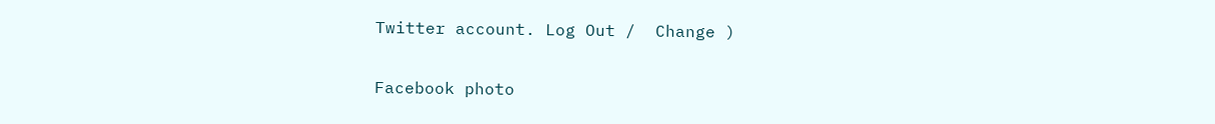Twitter account. Log Out /  Change )

Facebook photo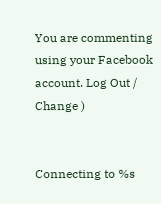You are commenting using your Facebook account. Log Out /  Change )


Connecting to %s